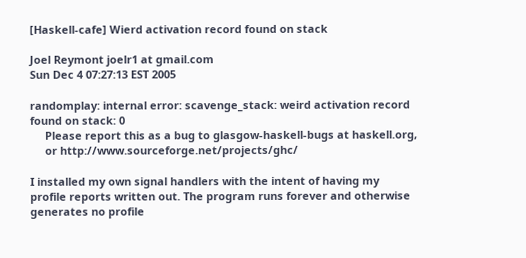[Haskell-cafe] Wierd activation record found on stack

Joel Reymont joelr1 at gmail.com
Sun Dec 4 07:27:13 EST 2005

randomplay: internal error: scavenge_stack: weird activation record
found on stack: 0
     Please report this as a bug to glasgow-haskell-bugs at haskell.org,
     or http://www.sourceforge.net/projects/ghc/

I installed my own signal handlers with the intent of having my
profile reports written out. The program runs forever and otherwise
generates no profile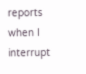reports when I interrupt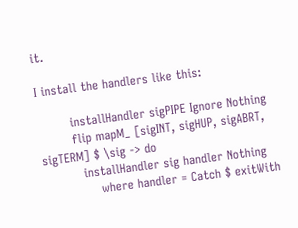it.

I install the handlers like this:

        installHandler sigPIPE Ignore Nothing
        flip mapM_ [sigINT, sigHUP, sigABRT, sigTERM] $ \sig -> do
          installHandler sig handler Nothing
              where handler = Catch $ exitWith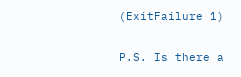(ExitFailure 1)

P.S. Is there a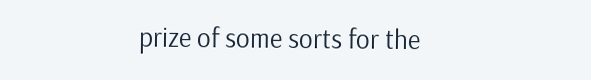prize of some sorts for the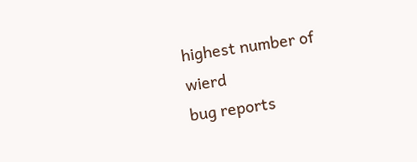highest number of wierd
bug reports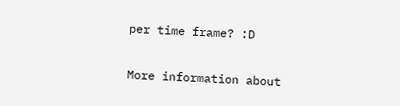per time frame? :D


More information about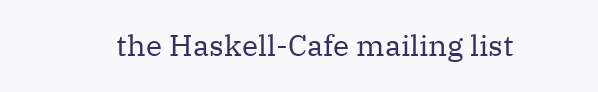the Haskell-Cafe mailing list